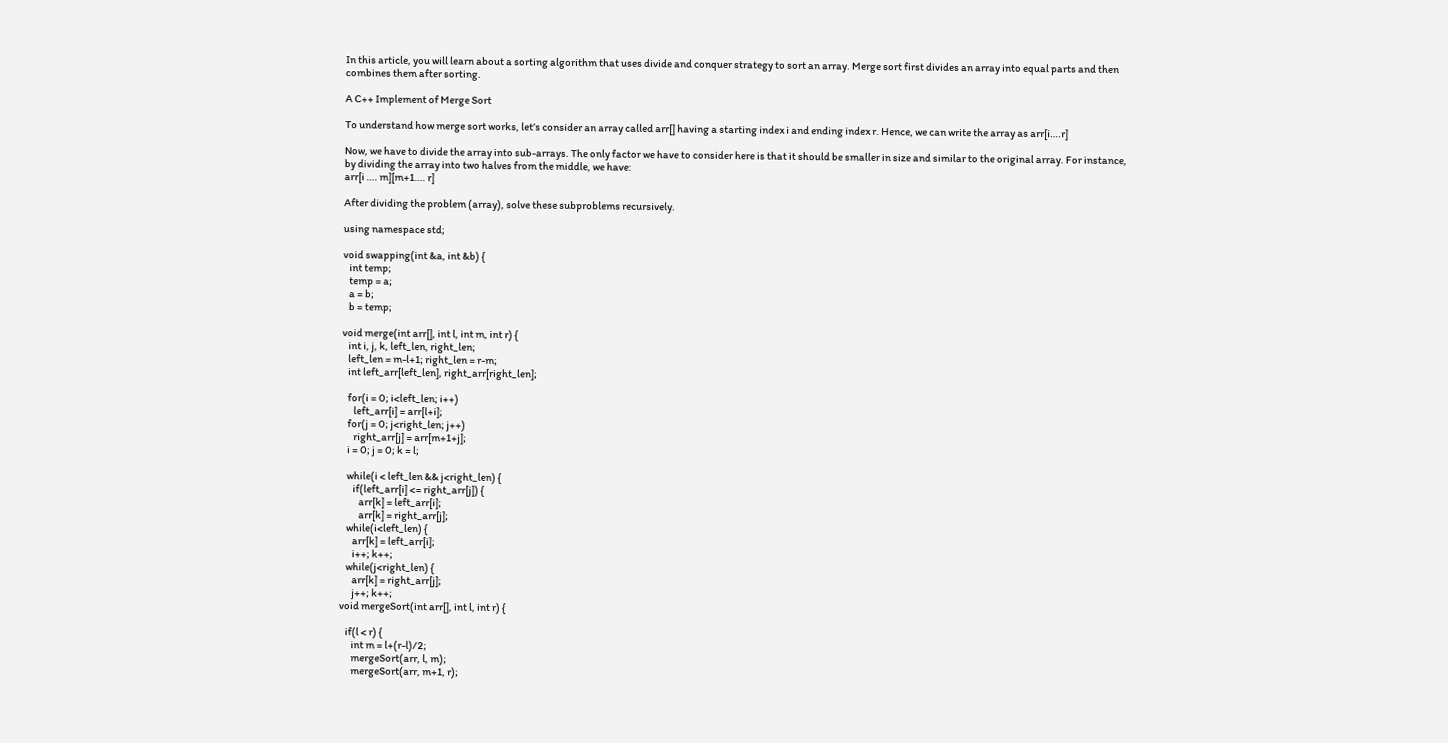In this article, you will learn about a sorting algorithm that uses divide and conquer strategy to sort an array. Merge sort first divides an array into equal parts and then combines them after sorting.

A C++ Implement of Merge Sort

To understand how merge sort works, let’s consider an array called arr[] having a starting index i and ending index r. Hence, we can write the array as arr[i….r]

Now, we have to divide the array into sub-arrays. The only factor we have to consider here is that it should be smaller in size and similar to the original array. For instance, by dividing the array into two halves from the middle, we have:
arr[i …. m][m+1…. r]

After dividing the problem (array), solve these subproblems recursively.

using namespace std;

void swapping(int &a, int &b) {
   int temp;
   temp = a;
   a = b;
   b = temp;

void merge(int arr[], int l, int m, int r) {
   int i, j, k, left_len, right_len;
   left_len = m-l+1; right_len = r-m;
   int left_arr[left_len], right_arr[right_len];

   for(i = 0; i<left_len; i++)
      left_arr[i] = arr[l+i];
   for(j = 0; j<right_len; j++)
      right_arr[j] = arr[m+1+j];
   i = 0; j = 0; k = l;

   while(i < left_len && j<right_len) {
      if(left_arr[i] <= right_arr[j]) {
         arr[k] = left_arr[i];
         arr[k] = right_arr[j];
   while(i<left_len) {
      arr[k] = left_arr[i];
      i++; k++;
   while(j<right_len) {
      arr[k] = right_arr[j];
      j++; k++;
void mergeSort(int arr[], int l, int r) {

   if(l < r) {
      int m = l+(r-l)/2;
      mergeSort(arr, l, m);
      mergeSort(arr, m+1, r);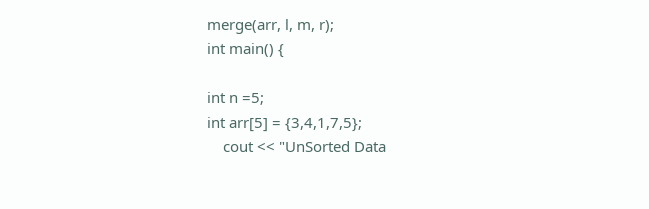merge(arr, l, m, r);
int main() {

int n =5;
int arr[5] = {3,4,1,7,5};
    cout << "UnSorted Data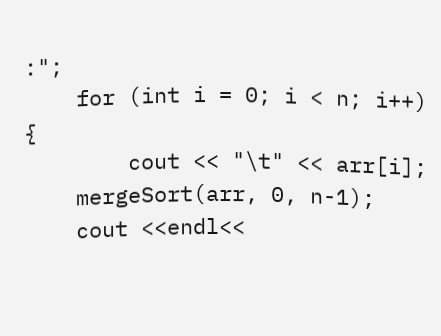:";
    for (int i = 0; i < n; i++) {
        cout << "\t" << arr[i];
    mergeSort(arr, 0, n-1);
    cout <<endl<<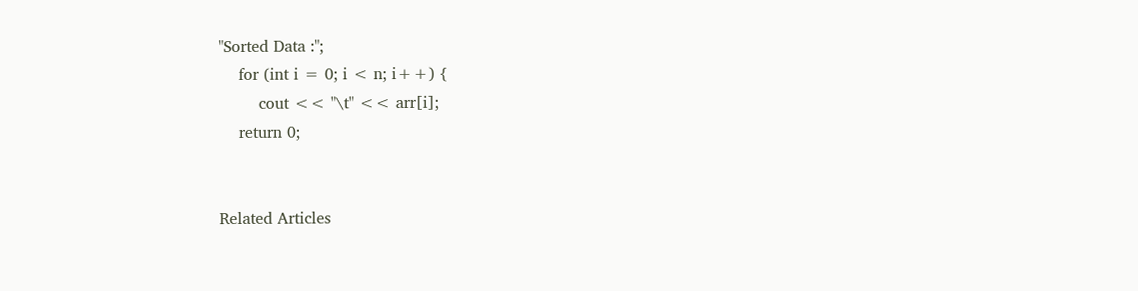"Sorted Data :";
    for (int i = 0; i < n; i++) {
        cout << "\t" << arr[i];
    return 0;


Related Articles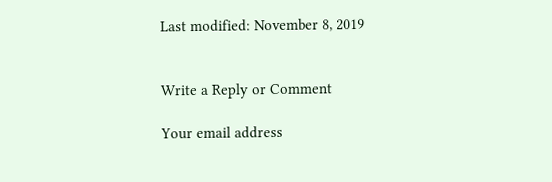Last modified: November 8, 2019


Write a Reply or Comment

Your email address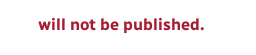will not be published.